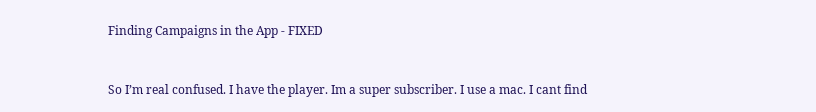Finding Campaigns in the App - FIXED


So I’m real confused. I have the player. Im a super subscriber. I use a mac. I cant find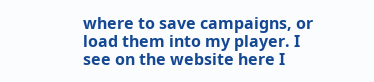where to save campaigns, or load them into my player. I see on the website here I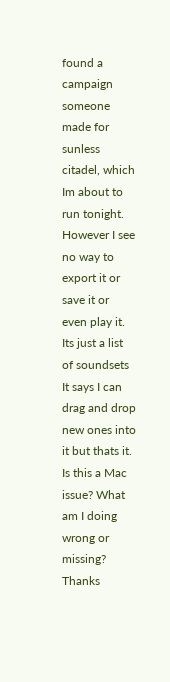found a campaign someone made for sunless citadel, which Im about to run tonight. However I see no way to export it or save it or even play it. Its just a list of soundsets It says I can drag and drop new ones into it but thats it. Is this a Mac issue? What am I doing wrong or missing? Thanks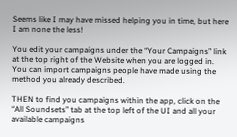Seems like I may have missed helping you in time, but here I am none the less!

You edit your campaigns under the “Your Campaigns” link at the top right of the Website when you are logged in. You can import campaigns people have made using the method you already described.

THEN to find you campaigns within the app, click on the “All Soundsets” tab at the top left of the UI and all your available campaigns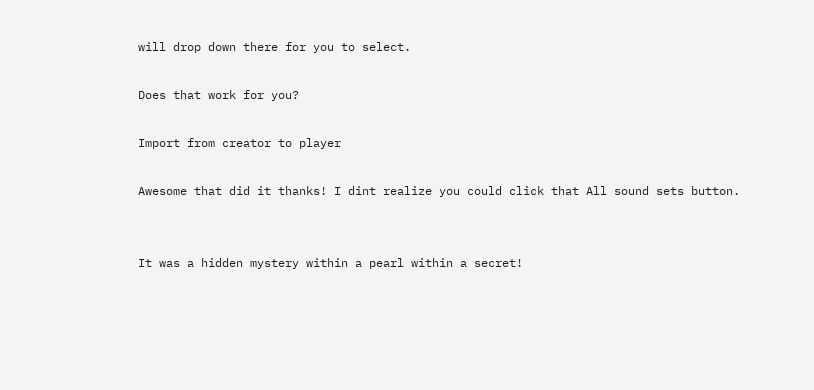will drop down there for you to select.

Does that work for you?

Import from creator to player

Awesome that did it thanks! I dint realize you could click that All sound sets button.


It was a hidden mystery within a pearl within a secret!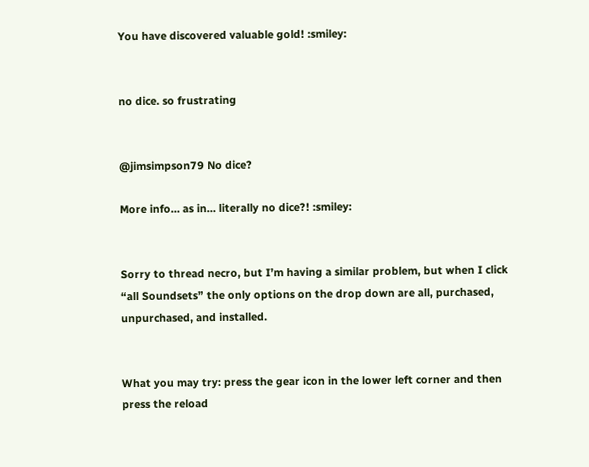You have discovered valuable gold! :smiley:


no dice. so frustrating


@jimsimpson79 No dice?

More info… as in… literally no dice?! :smiley:


Sorry to thread necro, but I’m having a similar problem, but when I click “all Soundsets” the only options on the drop down are all, purchased, unpurchased, and installed.


What you may try: press the gear icon in the lower left corner and then press the reload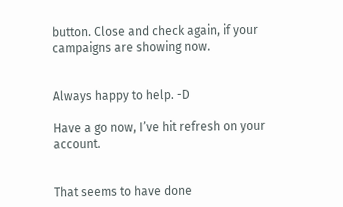button. Close and check again, if your campaigns are showing now.


Always happy to help. -D

Have a go now, I’ve hit refresh on your account.


That seems to have done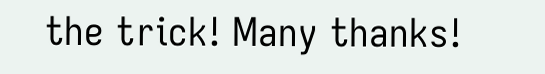the trick! Many thanks!